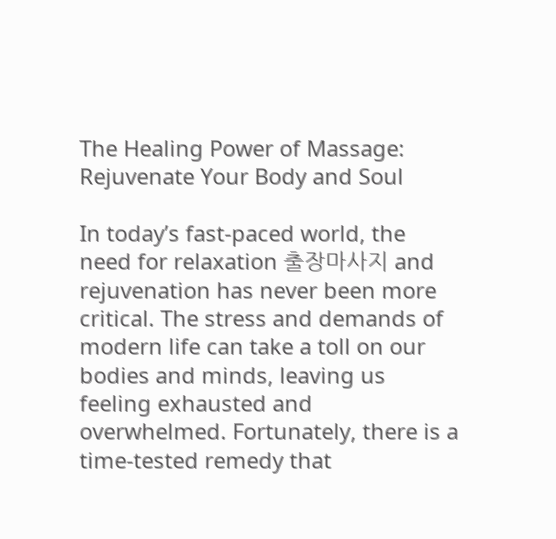The Healing Power of Massage: Rejuvenate Your Body and Soul

In today’s fast-paced world, the need for relaxation 출장마사지 and rejuvenation has never been more critical. The stress and demands of modern life can take a toll on our bodies and minds, leaving us feeling exhausted and overwhelmed. Fortunately, there is a time-tested remedy that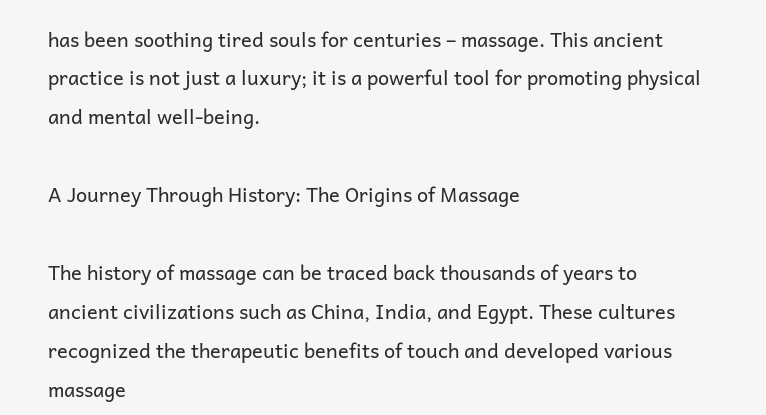has been soothing tired souls for centuries – massage. This ancient practice is not just a luxury; it is a powerful tool for promoting physical and mental well-being.

A Journey Through History: The Origins of Massage

The history of massage can be traced back thousands of years to ancient civilizations such as China, India, and Egypt. These cultures recognized the therapeutic benefits of touch and developed various massage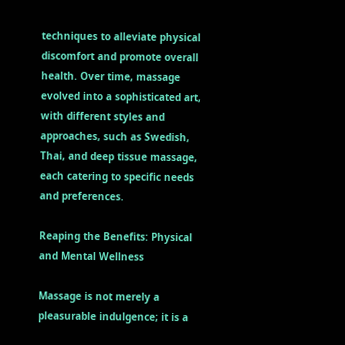techniques to alleviate physical discomfort and promote overall health. Over time, massage evolved into a sophisticated art, with different styles and approaches, such as Swedish, Thai, and deep tissue massage, each catering to specific needs and preferences.

Reaping the Benefits: Physical and Mental Wellness

Massage is not merely a pleasurable indulgence; it is a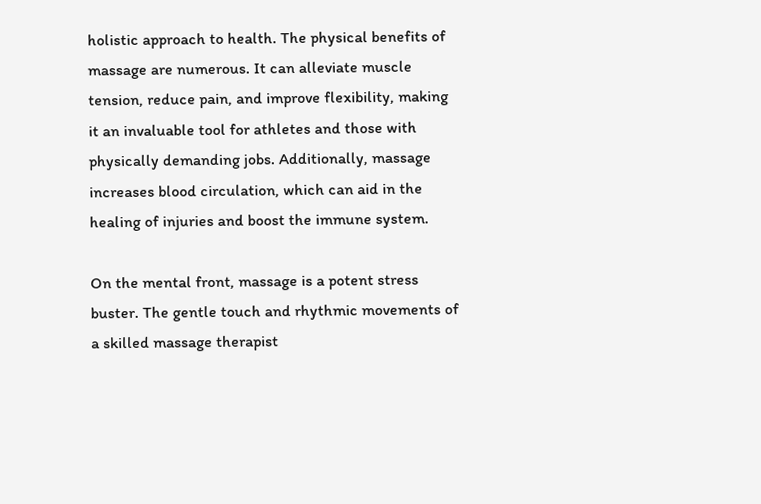holistic approach to health. The physical benefits of massage are numerous. It can alleviate muscle tension, reduce pain, and improve flexibility, making it an invaluable tool for athletes and those with physically demanding jobs. Additionally, massage increases blood circulation, which can aid in the healing of injuries and boost the immune system.

On the mental front, massage is a potent stress buster. The gentle touch and rhythmic movements of a skilled massage therapist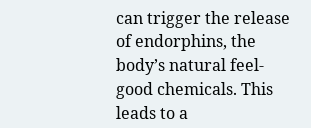can trigger the release of endorphins, the body’s natural feel-good chemicals. This leads to a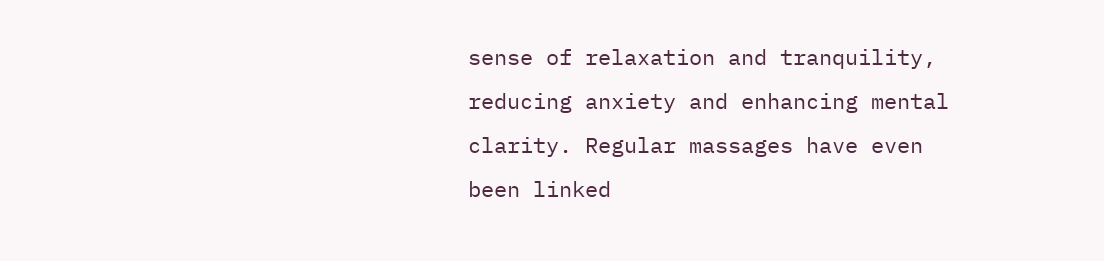sense of relaxation and tranquility, reducing anxiety and enhancing mental clarity. Regular massages have even been linked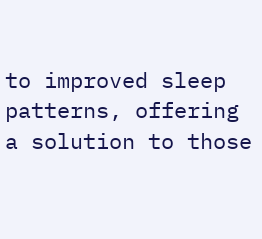to improved sleep patterns, offering a solution to those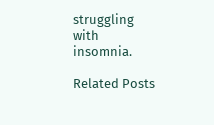struggling with insomnia.

Related Posts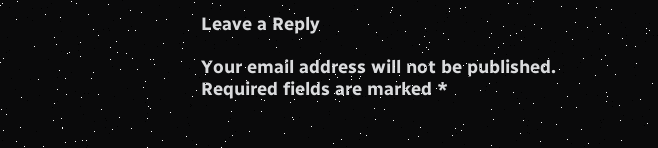Leave a Reply

Your email address will not be published. Required fields are marked *